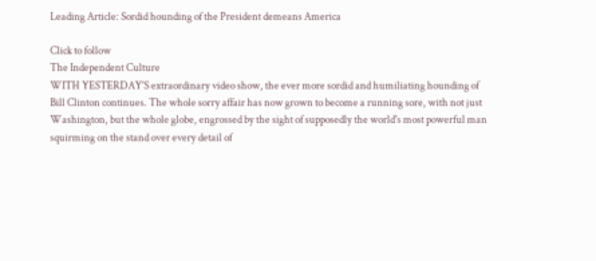Leading Article: Sordid hounding of the President demeans America

Click to follow
The Independent Culture
WITH YESTERDAY'S extraordinary video show, the ever more sordid and humiliating hounding of Bill Clinton continues. The whole sorry affair has now grown to become a running sore, with not just Washington, but the whole globe, engrossed by the sight of supposedly the world's most powerful man squirming on the stand over every detail of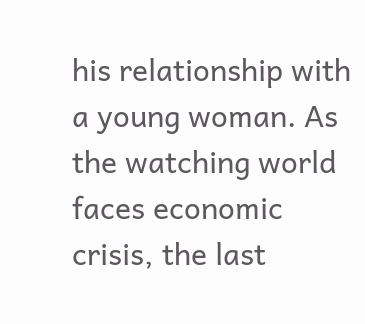his relationship with a young woman. As the watching world faces economic crisis, the last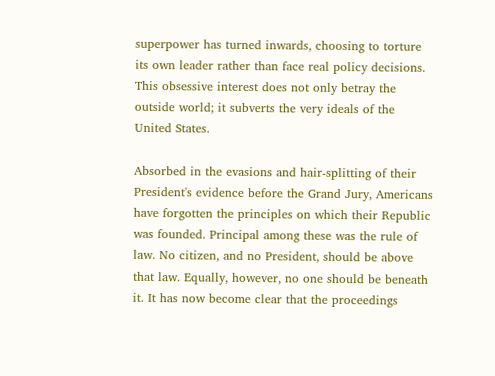superpower has turned inwards, choosing to torture its own leader rather than face real policy decisions. This obsessive interest does not only betray the outside world; it subverts the very ideals of the United States.

Absorbed in the evasions and hair-splitting of their President's evidence before the Grand Jury, Americans have forgotten the principles on which their Republic was founded. Principal among these was the rule of law. No citizen, and no President, should be above that law. Equally, however, no one should be beneath it. It has now become clear that the proceedings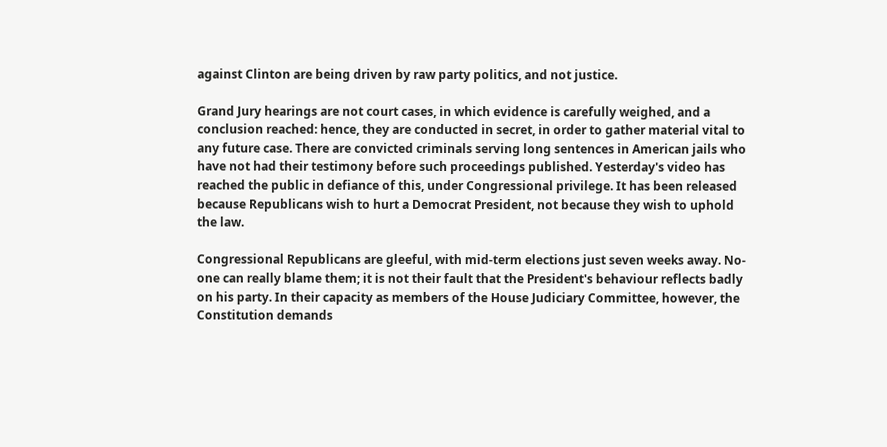against Clinton are being driven by raw party politics, and not justice.

Grand Jury hearings are not court cases, in which evidence is carefully weighed, and a conclusion reached: hence, they are conducted in secret, in order to gather material vital to any future case. There are convicted criminals serving long sentences in American jails who have not had their testimony before such proceedings published. Yesterday's video has reached the public in defiance of this, under Congressional privilege. It has been released because Republicans wish to hurt a Democrat President, not because they wish to uphold the law.

Congressional Republicans are gleeful, with mid-term elections just seven weeks away. No-one can really blame them; it is not their fault that the President's behaviour reflects badly on his party. In their capacity as members of the House Judiciary Committee, however, the Constitution demands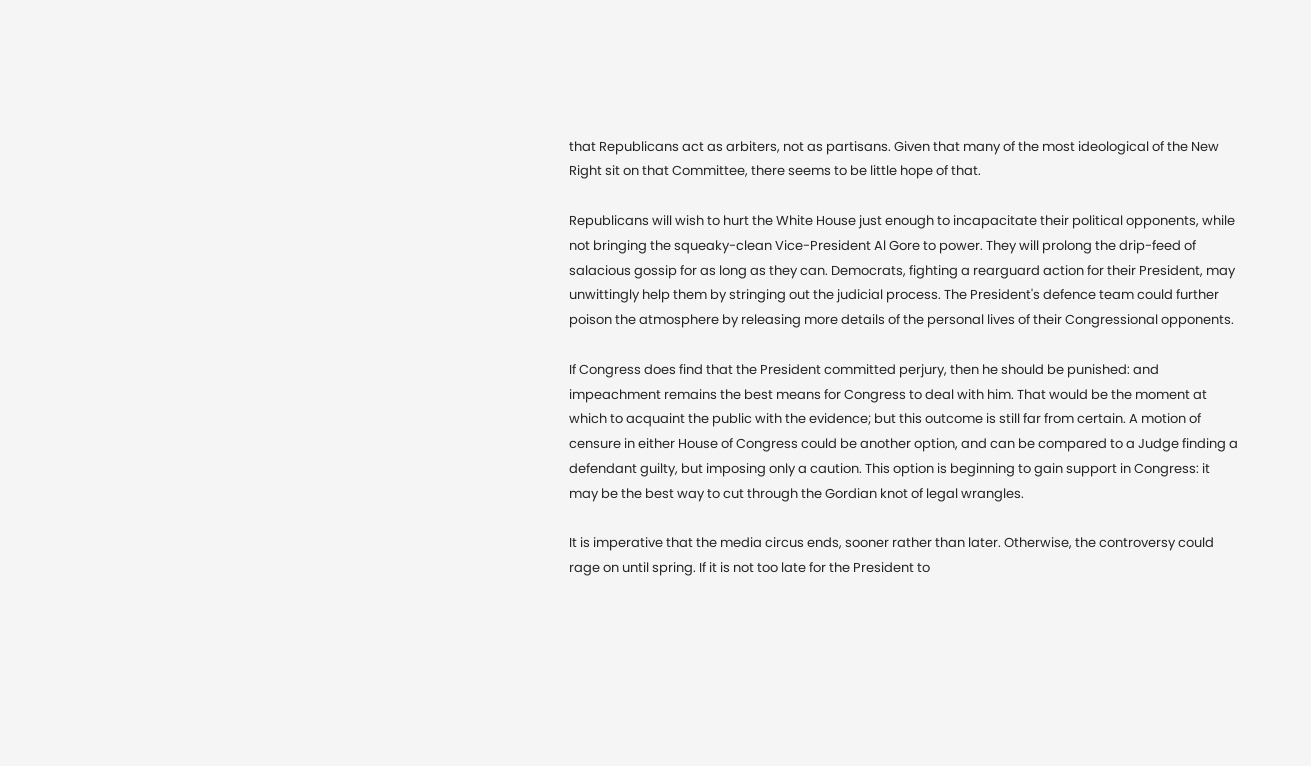that Republicans act as arbiters, not as partisans. Given that many of the most ideological of the New Right sit on that Committee, there seems to be little hope of that.

Republicans will wish to hurt the White House just enough to incapacitate their political opponents, while not bringing the squeaky-clean Vice-President Al Gore to power. They will prolong the drip-feed of salacious gossip for as long as they can. Democrats, fighting a rearguard action for their President, may unwittingly help them by stringing out the judicial process. The President's defence team could further poison the atmosphere by releasing more details of the personal lives of their Congressional opponents.

If Congress does find that the President committed perjury, then he should be punished: and impeachment remains the best means for Congress to deal with him. That would be the moment at which to acquaint the public with the evidence; but this outcome is still far from certain. A motion of censure in either House of Congress could be another option, and can be compared to a Judge finding a defendant guilty, but imposing only a caution. This option is beginning to gain support in Congress: it may be the best way to cut through the Gordian knot of legal wrangles.

It is imperative that the media circus ends, sooner rather than later. Otherwise, the controversy could rage on until spring. If it is not too late for the President to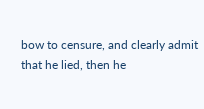bow to censure, and clearly admit that he lied, then he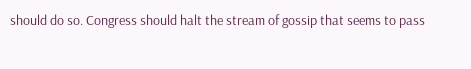should do so. Congress should halt the stream of gossip that seems to pass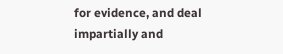for evidence, and deal impartially and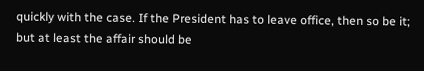quickly with the case. If the President has to leave office, then so be it; but at least the affair should be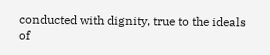conducted with dignity, true to the ideals of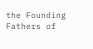the Founding Fathers of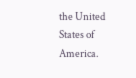the United States of America.